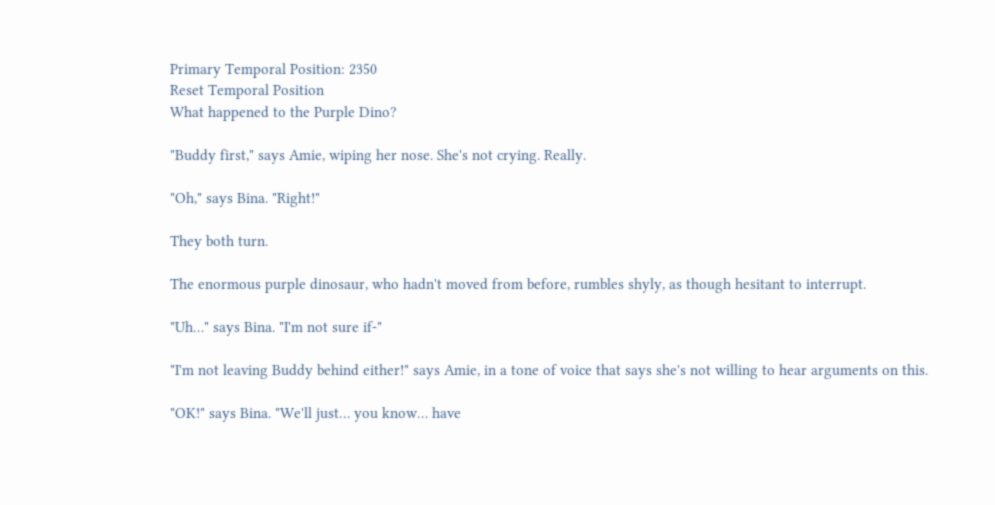Primary Temporal Position: 2350
Reset Temporal Position
What happened to the Purple Dino?

"Buddy first," says Amie, wiping her nose. She's not crying. Really.

"Oh," says Bina. "Right!"

They both turn.

The enormous purple dinosaur, who hadn't moved from before, rumbles shyly, as though hesitant to interrupt.

"Uh…" says Bina. "I'm not sure if-"

"I'm not leaving Buddy behind either!" says Amie, in a tone of voice that says she's not willing to hear arguments on this.

"OK!" says Bina. "We'll just… you know… have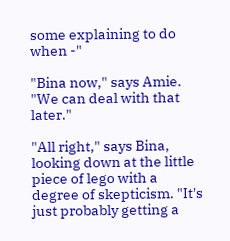some explaining to do when -"

"Bina now," says Amie. "We can deal with that later."

"All right," says Bina, looking down at the little piece of lego with a degree of skepticism. "It's just probably getting a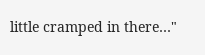little cramped in there…"